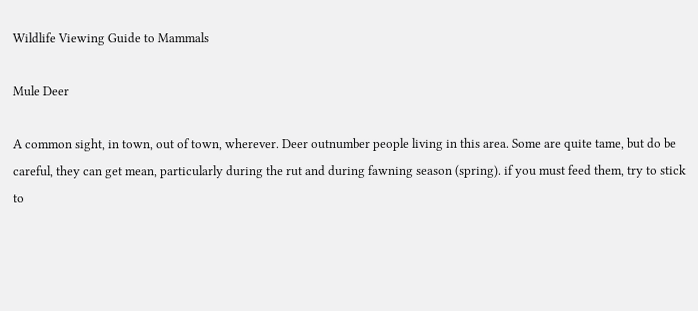Wildlife Viewing Guide to Mammals

Mule Deer

A common sight, in town, out of town, wherever. Deer outnumber people living in this area. Some are quite tame, but do be careful, they can get mean, particularly during the rut and during fawning season (spring). if you must feed them, try to stick to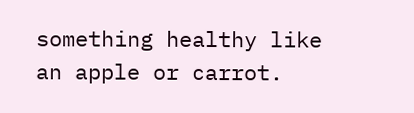something healthy like an apple or carrot.